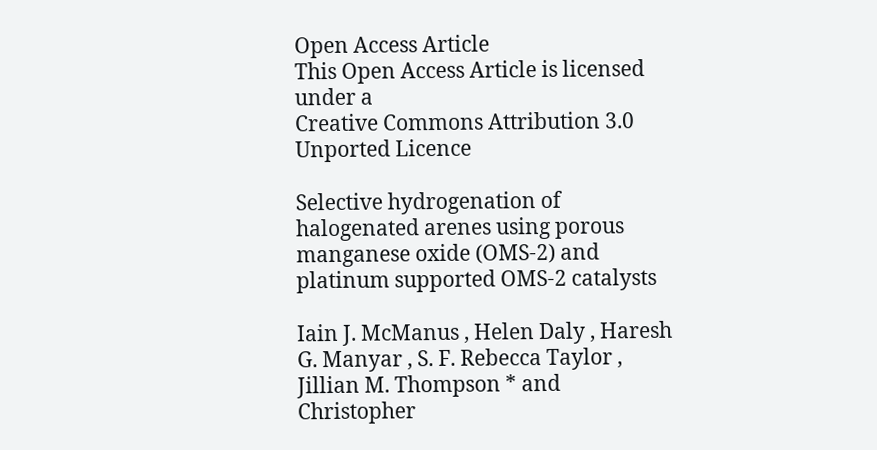Open Access Article
This Open Access Article is licensed under a
Creative Commons Attribution 3.0 Unported Licence

Selective hydrogenation of halogenated arenes using porous manganese oxide (OMS-2) and platinum supported OMS-2 catalysts

Iain J. McManus , Helen Daly , Haresh G. Manyar , S. F. Rebecca Taylor , Jillian M. Thompson * and Christopher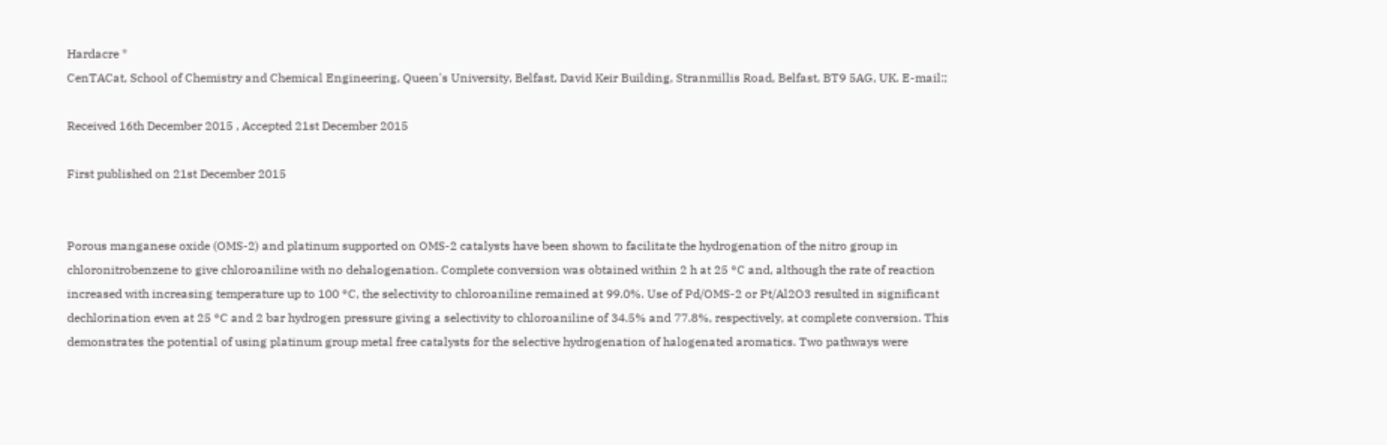Hardacre *
CenTACat, School of Chemistry and Chemical Engineering, Queen's University, Belfast, David Keir Building, Stranmillis Road, Belfast, BT9 5AG, UK. E-mail:;

Received 16th December 2015 , Accepted 21st December 2015

First published on 21st December 2015


Porous manganese oxide (OMS-2) and platinum supported on OMS-2 catalysts have been shown to facilitate the hydrogenation of the nitro group in chloronitrobenzene to give chloroaniline with no dehalogenation. Complete conversion was obtained within 2 h at 25 °C and, although the rate of reaction increased with increasing temperature up to 100 °C, the selectivity to chloroaniline remained at 99.0%. Use of Pd/OMS-2 or Pt/Al2O3 resulted in significant dechlorination even at 25 °C and 2 bar hydrogen pressure giving a selectivity to chloroaniline of 34.5% and 77.8%, respectively, at complete conversion. This demonstrates the potential of using platinum group metal free catalysts for the selective hydrogenation of halogenated aromatics. Two pathways were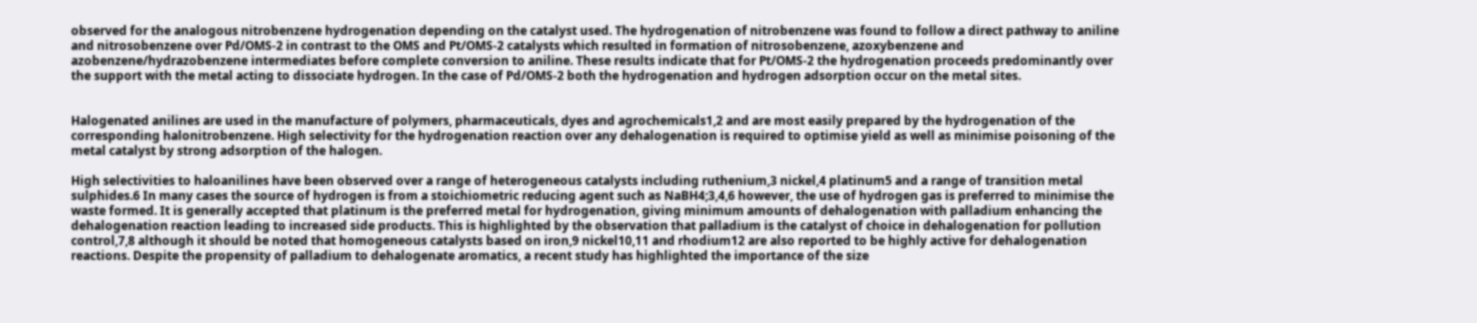observed for the analogous nitrobenzene hydrogenation depending on the catalyst used. The hydrogenation of nitrobenzene was found to follow a direct pathway to aniline and nitrosobenzene over Pd/OMS-2 in contrast to the OMS and Pt/OMS-2 catalysts which resulted in formation of nitrosobenzene, azoxybenzene and azobenzene/hydrazobenzene intermediates before complete conversion to aniline. These results indicate that for Pt/OMS-2 the hydrogenation proceeds predominantly over the support with the metal acting to dissociate hydrogen. In the case of Pd/OMS-2 both the hydrogenation and hydrogen adsorption occur on the metal sites.


Halogenated anilines are used in the manufacture of polymers, pharmaceuticals, dyes and agrochemicals1,2 and are most easily prepared by the hydrogenation of the corresponding halonitrobenzene. High selectivity for the hydrogenation reaction over any dehalogenation is required to optimise yield as well as minimise poisoning of the metal catalyst by strong adsorption of the halogen.

High selectivities to haloanilines have been observed over a range of heterogeneous catalysts including ruthenium,3 nickel,4 platinum5 and a range of transition metal sulphides.6 In many cases the source of hydrogen is from a stoichiometric reducing agent such as NaBH4;3,4,6 however, the use of hydrogen gas is preferred to minimise the waste formed. It is generally accepted that platinum is the preferred metal for hydrogenation, giving minimum amounts of dehalogenation with palladium enhancing the dehalogenation reaction leading to increased side products. This is highlighted by the observation that palladium is the catalyst of choice in dehalogenation for pollution control,7,8 although it should be noted that homogeneous catalysts based on iron,9 nickel10,11 and rhodium12 are also reported to be highly active for dehalogenation reactions. Despite the propensity of palladium to dehalogenate aromatics, a recent study has highlighted the importance of the size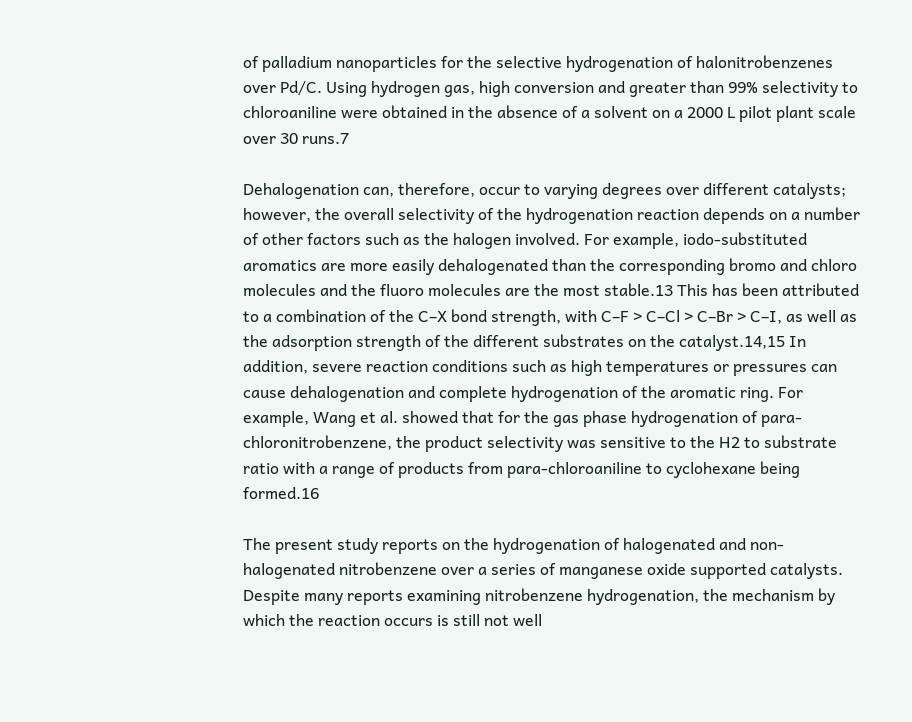of palladium nanoparticles for the selective hydrogenation of halonitrobenzenes over Pd/C. Using hydrogen gas, high conversion and greater than 99% selectivity to chloroaniline were obtained in the absence of a solvent on a 2000 L pilot plant scale over 30 runs.7

Dehalogenation can, therefore, occur to varying degrees over different catalysts; however, the overall selectivity of the hydrogenation reaction depends on a number of other factors such as the halogen involved. For example, iodo-substituted aromatics are more easily dehalogenated than the corresponding bromo and chloro molecules and the fluoro molecules are the most stable.13 This has been attributed to a combination of the C–X bond strength, with C–F > C–Cl > C–Br > C–I, as well as the adsorption strength of the different substrates on the catalyst.14,15 In addition, severe reaction conditions such as high temperatures or pressures can cause dehalogenation and complete hydrogenation of the aromatic ring. For example, Wang et al. showed that for the gas phase hydrogenation of para-chloronitrobenzene, the product selectivity was sensitive to the H2 to substrate ratio with a range of products from para-chloroaniline to cyclohexane being formed.16

The present study reports on the hydrogenation of halogenated and non-halogenated nitrobenzene over a series of manganese oxide supported catalysts. Despite many reports examining nitrobenzene hydrogenation, the mechanism by which the reaction occurs is still not well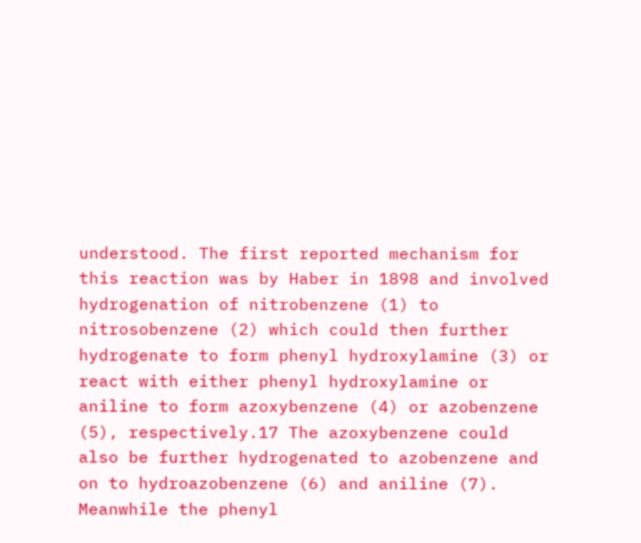understood. The first reported mechanism for this reaction was by Haber in 1898 and involved hydrogenation of nitrobenzene (1) to nitrosobenzene (2) which could then further hydrogenate to form phenyl hydroxylamine (3) or react with either phenyl hydroxylamine or aniline to form azoxybenzene (4) or azobenzene (5), respectively.17 The azoxybenzene could also be further hydrogenated to azobenzene and on to hydroazobenzene (6) and aniline (7). Meanwhile the phenyl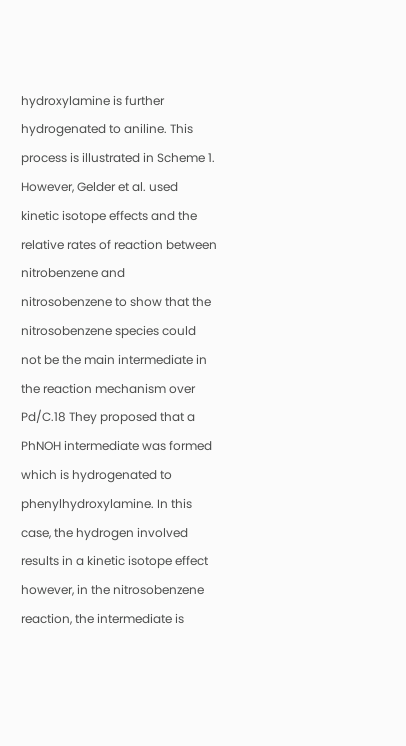hydroxylamine is further hydrogenated to aniline. This process is illustrated in Scheme 1. However, Gelder et al. used kinetic isotope effects and the relative rates of reaction between nitrobenzene and nitrosobenzene to show that the nitrosobenzene species could not be the main intermediate in the reaction mechanism over Pd/C.18 They proposed that a PhNOH intermediate was formed which is hydrogenated to phenylhydroxylamine. In this case, the hydrogen involved results in a kinetic isotope effect however, in the nitrosobenzene reaction, the intermediate is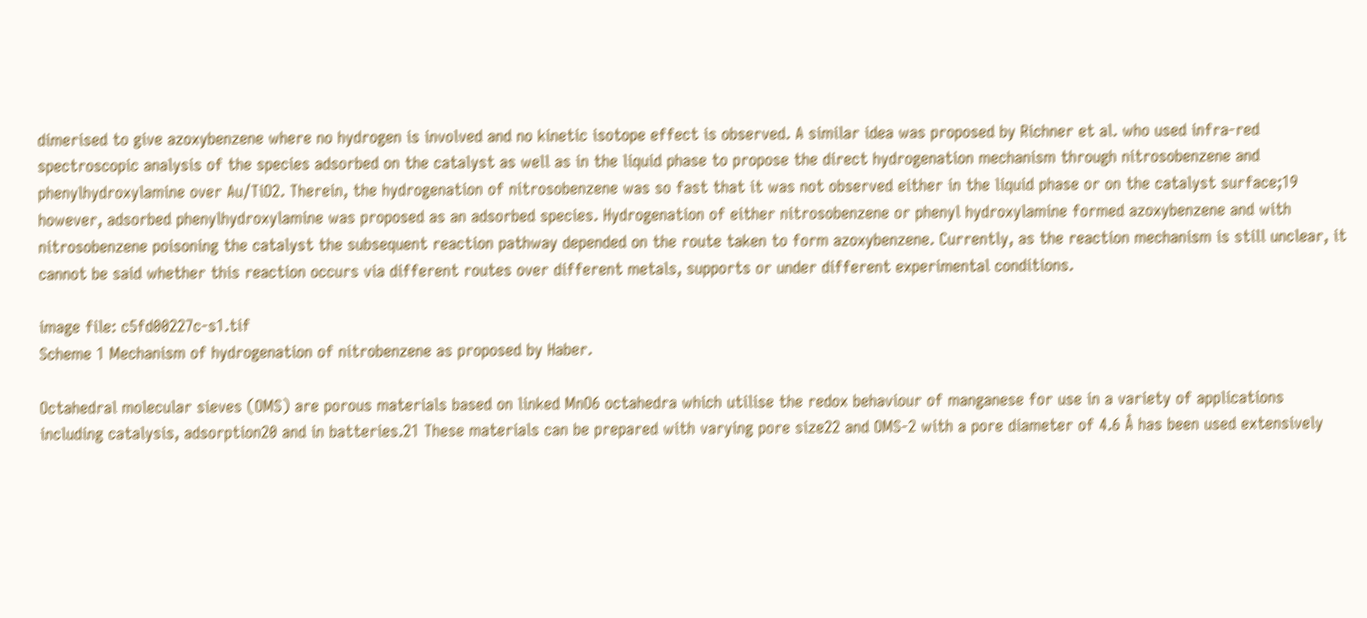dimerised to give azoxybenzene where no hydrogen is involved and no kinetic isotope effect is observed. A similar idea was proposed by Richner et al. who used infra-red spectroscopic analysis of the species adsorbed on the catalyst as well as in the liquid phase to propose the direct hydrogenation mechanism through nitrosobenzene and phenylhydroxylamine over Au/TiO2. Therein, the hydrogenation of nitrosobenzene was so fast that it was not observed either in the liquid phase or on the catalyst surface;19 however, adsorbed phenylhydroxylamine was proposed as an adsorbed species. Hydrogenation of either nitrosobenzene or phenyl hydroxylamine formed azoxybenzene and with nitrosobenzene poisoning the catalyst the subsequent reaction pathway depended on the route taken to form azoxybenzene. Currently, as the reaction mechanism is still unclear, it cannot be said whether this reaction occurs via different routes over different metals, supports or under different experimental conditions.

image file: c5fd00227c-s1.tif
Scheme 1 Mechanism of hydrogenation of nitrobenzene as proposed by Haber.

Octahedral molecular sieves (OMS) are porous materials based on linked MnO6 octahedra which utilise the redox behaviour of manganese for use in a variety of applications including catalysis, adsorption20 and in batteries.21 These materials can be prepared with varying pore size22 and OMS-2 with a pore diameter of 4.6 Å has been used extensively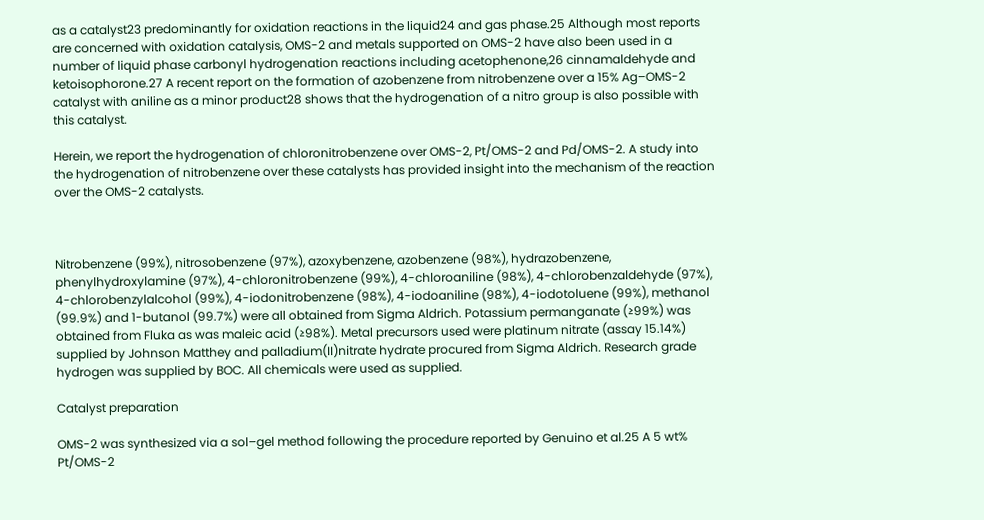as a catalyst23 predominantly for oxidation reactions in the liquid24 and gas phase.25 Although most reports are concerned with oxidation catalysis, OMS-2 and metals supported on OMS-2 have also been used in a number of liquid phase carbonyl hydrogenation reactions including acetophenone,26 cinnamaldehyde and ketoisophorone.27 A recent report on the formation of azobenzene from nitrobenzene over a 15% Ag–OMS-2 catalyst with aniline as a minor product28 shows that the hydrogenation of a nitro group is also possible with this catalyst.

Herein, we report the hydrogenation of chloronitrobenzene over OMS-2, Pt/OMS-2 and Pd/OMS-2. A study into the hydrogenation of nitrobenzene over these catalysts has provided insight into the mechanism of the reaction over the OMS-2 catalysts.



Nitrobenzene (99%), nitrosobenzene (97%), azoxybenzene, azobenzene (98%), hydrazobenzene, phenylhydroxylamine (97%), 4-chloronitrobenzene (99%), 4-chloroaniline (98%), 4-chlorobenzaldehyde (97%), 4-chlorobenzylalcohol (99%), 4-iodonitrobenzene (98%), 4-iodoaniline (98%), 4-iodotoluene (99%), methanol (99.9%) and 1-butanol (99.7%) were all obtained from Sigma Aldrich. Potassium permanganate (≥99%) was obtained from Fluka as was maleic acid (≥98%). Metal precursors used were platinum nitrate (assay 15.14%) supplied by Johnson Matthey and palladium(II)nitrate hydrate procured from Sigma Aldrich. Research grade hydrogen was supplied by BOC. All chemicals were used as supplied.

Catalyst preparation

OMS-2 was synthesized via a sol–gel method following the procedure reported by Genuino et al.25 A 5 wt% Pt/OMS-2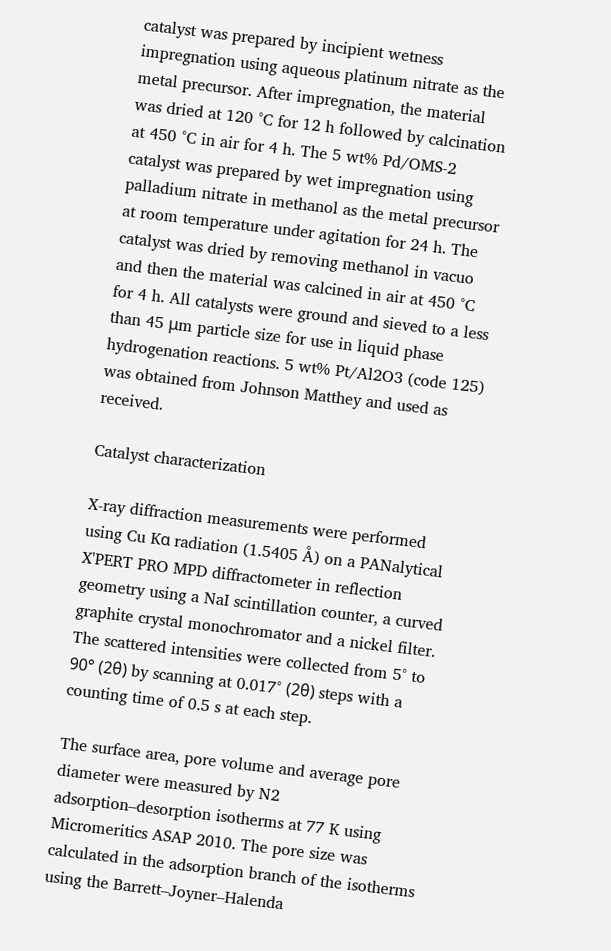catalyst was prepared by incipient wetness impregnation using aqueous platinum nitrate as the metal precursor. After impregnation, the material was dried at 120 °C for 12 h followed by calcination at 450 °C in air for 4 h. The 5 wt% Pd/OMS-2 catalyst was prepared by wet impregnation using palladium nitrate in methanol as the metal precursor at room temperature under agitation for 24 h. The catalyst was dried by removing methanol in vacuo and then the material was calcined in air at 450 °C for 4 h. All catalysts were ground and sieved to a less than 45 μm particle size for use in liquid phase hydrogenation reactions. 5 wt% Pt/Al2O3 (code 125) was obtained from Johnson Matthey and used as received.

Catalyst characterization

X-ray diffraction measurements were performed using Cu Kα radiation (1.5405 Å) on a PANalytical X'PERT PRO MPD diffractometer in reflection geometry using a NaI scintillation counter, a curved graphite crystal monochromator and a nickel filter. The scattered intensities were collected from 5° to 90° (2θ) by scanning at 0.017° (2θ) steps with a counting time of 0.5 s at each step.

The surface area, pore volume and average pore diameter were measured by N2 adsorption–desorption isotherms at 77 K using Micromeritics ASAP 2010. The pore size was calculated in the adsorption branch of the isotherms using the Barrett–Joyner–Halenda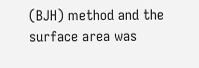(BJH) method and the surface area was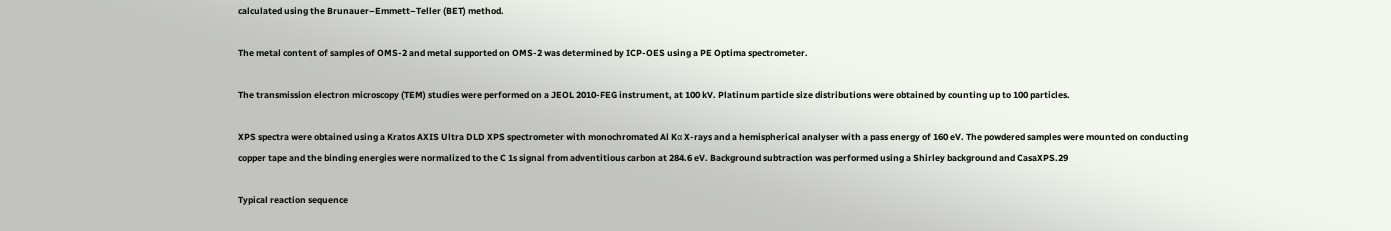calculated using the Brunauer–Emmett–Teller (BET) method.

The metal content of samples of OMS-2 and metal supported on OMS-2 was determined by ICP-OES using a PE Optima spectrometer.

The transmission electron microscopy (TEM) studies were performed on a JEOL 2010-FEG instrument, at 100 kV. Platinum particle size distributions were obtained by counting up to 100 particles.

XPS spectra were obtained using a Kratos AXIS Ultra DLD XPS spectrometer with monochromated Al Kα X-rays and a hemispherical analyser with a pass energy of 160 eV. The powdered samples were mounted on conducting copper tape and the binding energies were normalized to the C 1s signal from adventitious carbon at 284.6 eV. Background subtraction was performed using a Shirley background and CasaXPS.29

Typical reaction sequence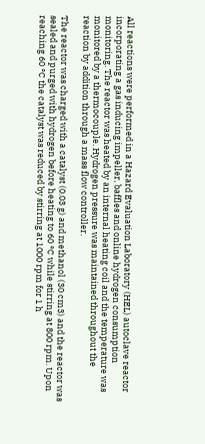All reactions were performed in a Hazard Evaluation Laboratory (HEL) autoclave reactor incorporating a gas inducing impeller, baffles and online hydrogen consumption monitoring. The reactor was heated by an internal heating coil and the temperature was monitored by a thermocouple. Hydrogen pressure was maintained throughout the reaction by addition through a mass flow controller.

The reactor was charged with a catalyst (0.03 g) and methanol (30 cm3) and the reactor was sealed and purged with hydrogen before heating to 60 °C while stirring at 800 rpm. Upon reaching 60 °C the catalyst was reduced by stirring at 1000 rpm for 1 h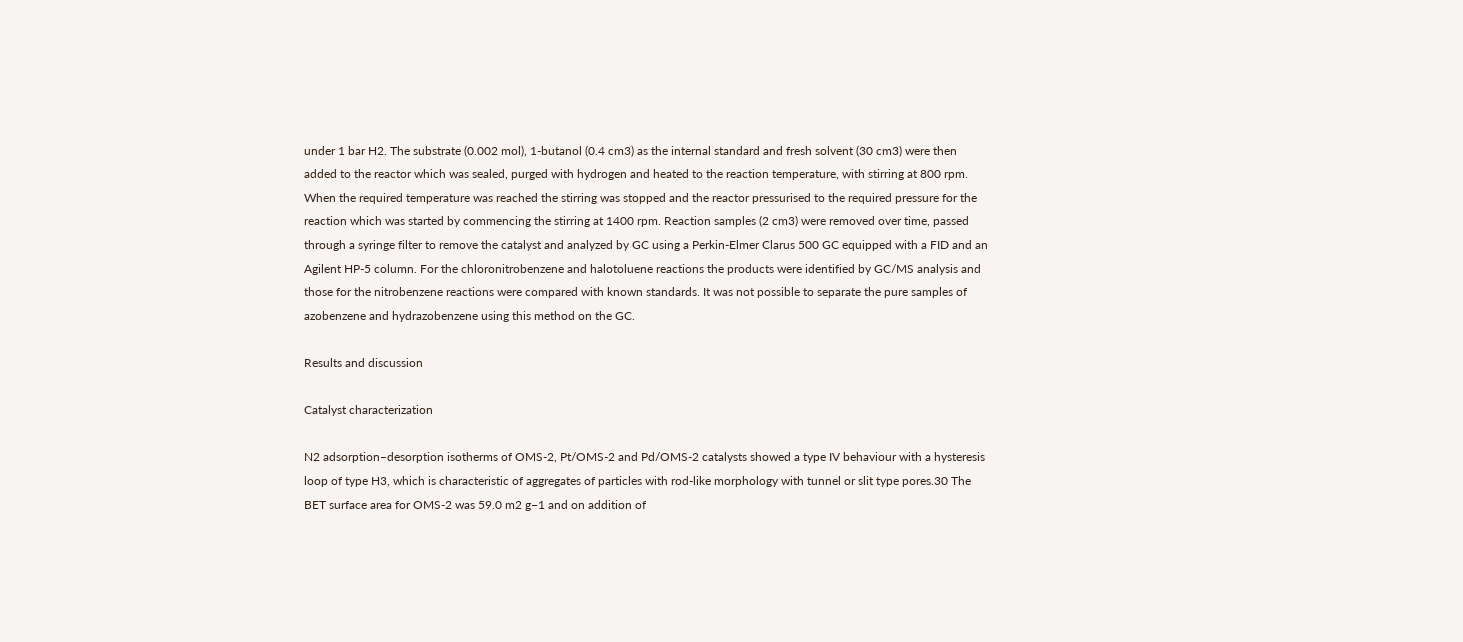under 1 bar H2. The substrate (0.002 mol), 1-butanol (0.4 cm3) as the internal standard and fresh solvent (30 cm3) were then added to the reactor which was sealed, purged with hydrogen and heated to the reaction temperature, with stirring at 800 rpm. When the required temperature was reached the stirring was stopped and the reactor pressurised to the required pressure for the reaction which was started by commencing the stirring at 1400 rpm. Reaction samples (2 cm3) were removed over time, passed through a syringe filter to remove the catalyst and analyzed by GC using a Perkin-Elmer Clarus 500 GC equipped with a FID and an Agilent HP-5 column. For the chloronitrobenzene and halotoluene reactions the products were identified by GC/MS analysis and those for the nitrobenzene reactions were compared with known standards. It was not possible to separate the pure samples of azobenzene and hydrazobenzene using this method on the GC.

Results and discussion

Catalyst characterization

N2 adsorption–desorption isotherms of OMS-2, Pt/OMS-2 and Pd/OMS-2 catalysts showed a type IV behaviour with a hysteresis loop of type H3, which is characteristic of aggregates of particles with rod-like morphology with tunnel or slit type pores.30 The BET surface area for OMS-2 was 59.0 m2 g−1 and on addition of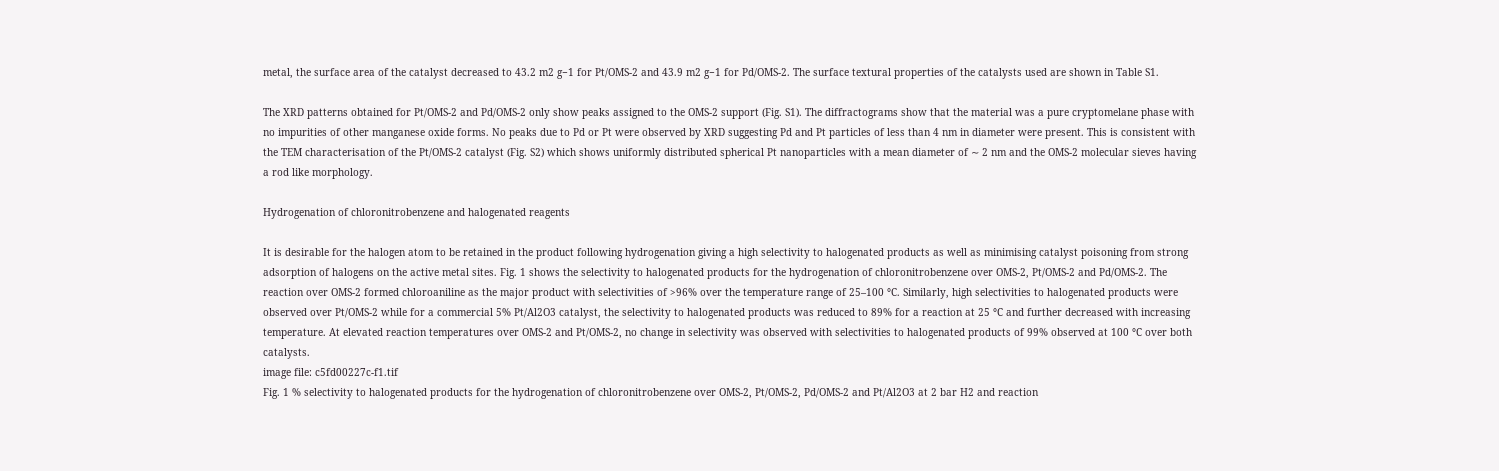metal, the surface area of the catalyst decreased to 43.2 m2 g−1 for Pt/OMS-2 and 43.9 m2 g−1 for Pd/OMS-2. The surface textural properties of the catalysts used are shown in Table S1.

The XRD patterns obtained for Pt/OMS-2 and Pd/OMS-2 only show peaks assigned to the OMS-2 support (Fig. S1). The diffractograms show that the material was a pure cryptomelane phase with no impurities of other manganese oxide forms. No peaks due to Pd or Pt were observed by XRD suggesting Pd and Pt particles of less than 4 nm in diameter were present. This is consistent with the TEM characterisation of the Pt/OMS-2 catalyst (Fig. S2) which shows uniformly distributed spherical Pt nanoparticles with a mean diameter of ∼ 2 nm and the OMS-2 molecular sieves having a rod like morphology.

Hydrogenation of chloronitrobenzene and halogenated reagents

It is desirable for the halogen atom to be retained in the product following hydrogenation giving a high selectivity to halogenated products as well as minimising catalyst poisoning from strong adsorption of halogens on the active metal sites. Fig. 1 shows the selectivity to halogenated products for the hydrogenation of chloronitrobenzene over OMS-2, Pt/OMS-2 and Pd/OMS-2. The reaction over OMS-2 formed chloroaniline as the major product with selectivities of >96% over the temperature range of 25–100 °C. Similarly, high selectivities to halogenated products were observed over Pt/OMS-2 while for a commercial 5% Pt/Al2O3 catalyst, the selectivity to halogenated products was reduced to 89% for a reaction at 25 °C and further decreased with increasing temperature. At elevated reaction temperatures over OMS-2 and Pt/OMS-2, no change in selectivity was observed with selectivities to halogenated products of 99% observed at 100 °C over both catalysts.
image file: c5fd00227c-f1.tif
Fig. 1 % selectivity to halogenated products for the hydrogenation of chloronitrobenzene over OMS-2, Pt/OMS-2, Pd/OMS-2 and Pt/Al2O3 at 2 bar H2 and reaction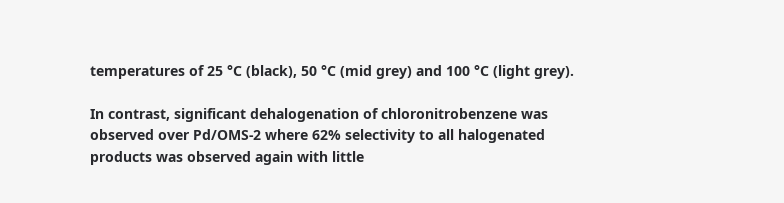temperatures of 25 °C (black), 50 °C (mid grey) and 100 °C (light grey).

In contrast, significant dehalogenation of chloronitrobenzene was observed over Pd/OMS-2 where 62% selectivity to all halogenated products was observed again with little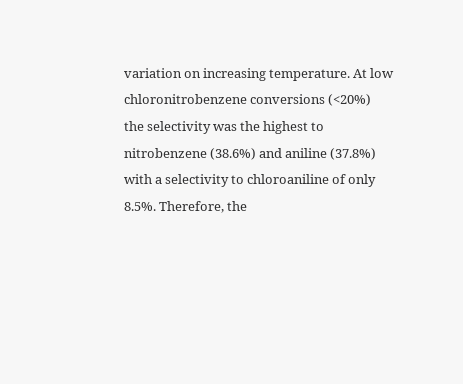variation on increasing temperature. At low chloronitrobenzene conversions (<20%) the selectivity was the highest to nitrobenzene (38.6%) and aniline (37.8%) with a selectivity to chloroaniline of only 8.5%. Therefore, the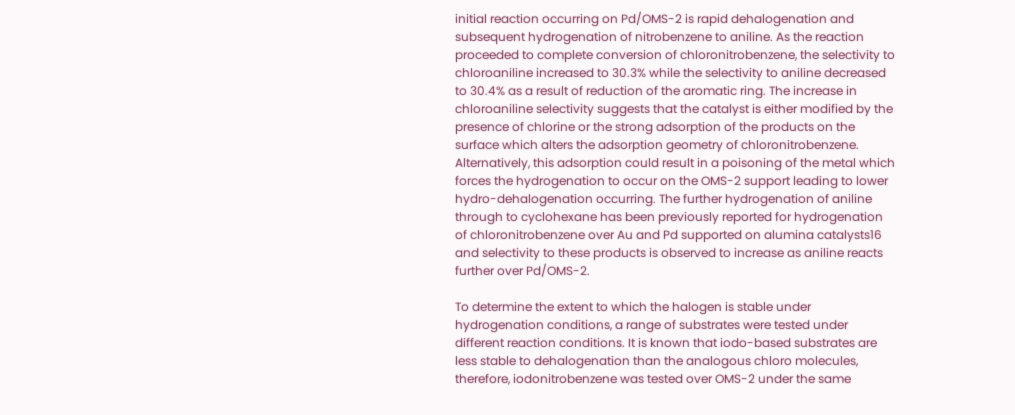initial reaction occurring on Pd/OMS-2 is rapid dehalogenation and subsequent hydrogenation of nitrobenzene to aniline. As the reaction proceeded to complete conversion of chloronitrobenzene, the selectivity to chloroaniline increased to 30.3% while the selectivity to aniline decreased to 30.4% as a result of reduction of the aromatic ring. The increase in chloroaniline selectivity suggests that the catalyst is either modified by the presence of chlorine or the strong adsorption of the products on the surface which alters the adsorption geometry of chloronitrobenzene. Alternatively, this adsorption could result in a poisoning of the metal which forces the hydrogenation to occur on the OMS-2 support leading to lower hydro-dehalogenation occurring. The further hydrogenation of aniline through to cyclohexane has been previously reported for hydrogenation of chloronitrobenzene over Au and Pd supported on alumina catalysts16 and selectivity to these products is observed to increase as aniline reacts further over Pd/OMS-2.

To determine the extent to which the halogen is stable under hydrogenation conditions, a range of substrates were tested under different reaction conditions. It is known that iodo-based substrates are less stable to dehalogenation than the analogous chloro molecules, therefore, iodonitrobenzene was tested over OMS-2 under the same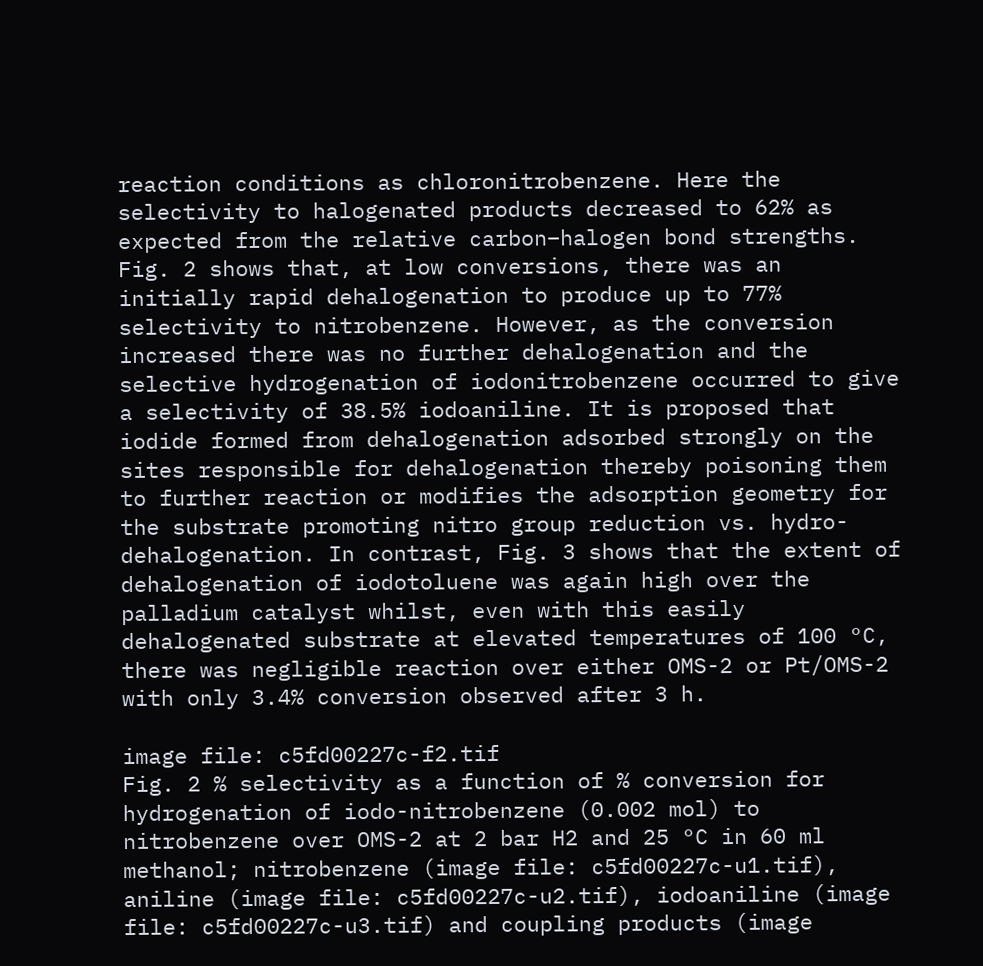reaction conditions as chloronitrobenzene. Here the selectivity to halogenated products decreased to 62% as expected from the relative carbon–halogen bond strengths. Fig. 2 shows that, at low conversions, there was an initially rapid dehalogenation to produce up to 77% selectivity to nitrobenzene. However, as the conversion increased there was no further dehalogenation and the selective hydrogenation of iodonitrobenzene occurred to give a selectivity of 38.5% iodoaniline. It is proposed that iodide formed from dehalogenation adsorbed strongly on the sites responsible for dehalogenation thereby poisoning them to further reaction or modifies the adsorption geometry for the substrate promoting nitro group reduction vs. hydro-dehalogenation. In contrast, Fig. 3 shows that the extent of dehalogenation of iodotoluene was again high over the palladium catalyst whilst, even with this easily dehalogenated substrate at elevated temperatures of 100 °C, there was negligible reaction over either OMS-2 or Pt/OMS-2 with only 3.4% conversion observed after 3 h.

image file: c5fd00227c-f2.tif
Fig. 2 % selectivity as a function of % conversion for hydrogenation of iodo-nitrobenzene (0.002 mol) to nitrobenzene over OMS-2 at 2 bar H2 and 25 °C in 60 ml methanol; nitrobenzene (image file: c5fd00227c-u1.tif), aniline (image file: c5fd00227c-u2.tif), iodoaniline (image file: c5fd00227c-u3.tif) and coupling products (image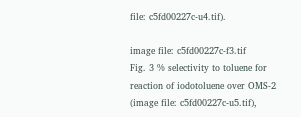file: c5fd00227c-u4.tif).

image file: c5fd00227c-f3.tif
Fig. 3 % selectivity to toluene for reaction of iodotoluene over OMS-2 (image file: c5fd00227c-u5.tif),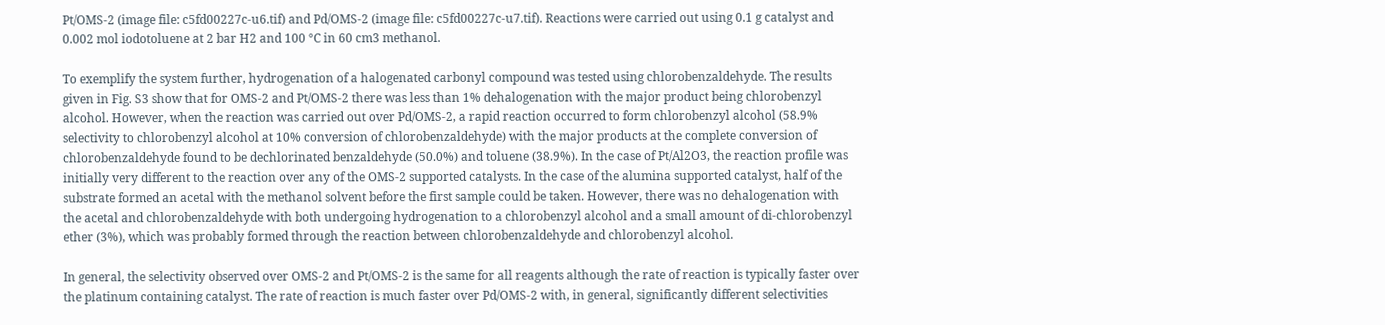Pt/OMS-2 (image file: c5fd00227c-u6.tif) and Pd/OMS-2 (image file: c5fd00227c-u7.tif). Reactions were carried out using 0.1 g catalyst and 0.002 mol iodotoluene at 2 bar H2 and 100 °C in 60 cm3 methanol.

To exemplify the system further, hydrogenation of a halogenated carbonyl compound was tested using chlorobenzaldehyde. The results given in Fig. S3 show that for OMS-2 and Pt/OMS-2 there was less than 1% dehalogenation with the major product being chlorobenzyl alcohol. However, when the reaction was carried out over Pd/OMS-2, a rapid reaction occurred to form chlorobenzyl alcohol (58.9% selectivity to chlorobenzyl alcohol at 10% conversion of chlorobenzaldehyde) with the major products at the complete conversion of chlorobenzaldehyde found to be dechlorinated benzaldehyde (50.0%) and toluene (38.9%). In the case of Pt/Al2O3, the reaction profile was initially very different to the reaction over any of the OMS-2 supported catalysts. In the case of the alumina supported catalyst, half of the substrate formed an acetal with the methanol solvent before the first sample could be taken. However, there was no dehalogenation with the acetal and chlorobenzaldehyde with both undergoing hydrogenation to a chlorobenzyl alcohol and a small amount of di-chlorobenzyl ether (3%), which was probably formed through the reaction between chlorobenzaldehyde and chlorobenzyl alcohol.

In general, the selectivity observed over OMS-2 and Pt/OMS-2 is the same for all reagents although the rate of reaction is typically faster over the platinum containing catalyst. The rate of reaction is much faster over Pd/OMS-2 with, in general, significantly different selectivities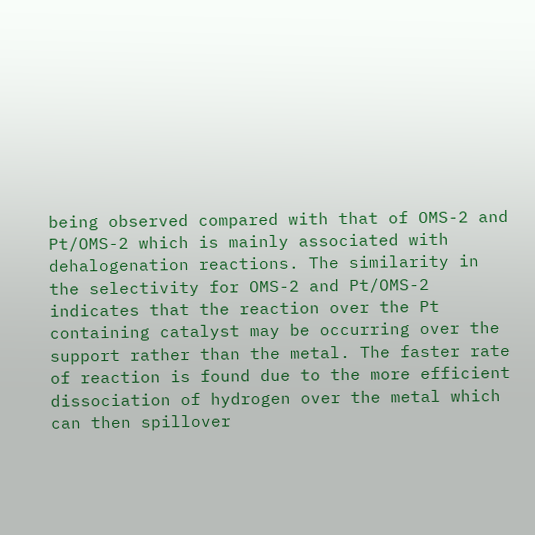being observed compared with that of OMS-2 and Pt/OMS-2 which is mainly associated with dehalogenation reactions. The similarity in the selectivity for OMS-2 and Pt/OMS-2 indicates that the reaction over the Pt containing catalyst may be occurring over the support rather than the metal. The faster rate of reaction is found due to the more efficient dissociation of hydrogen over the metal which can then spillover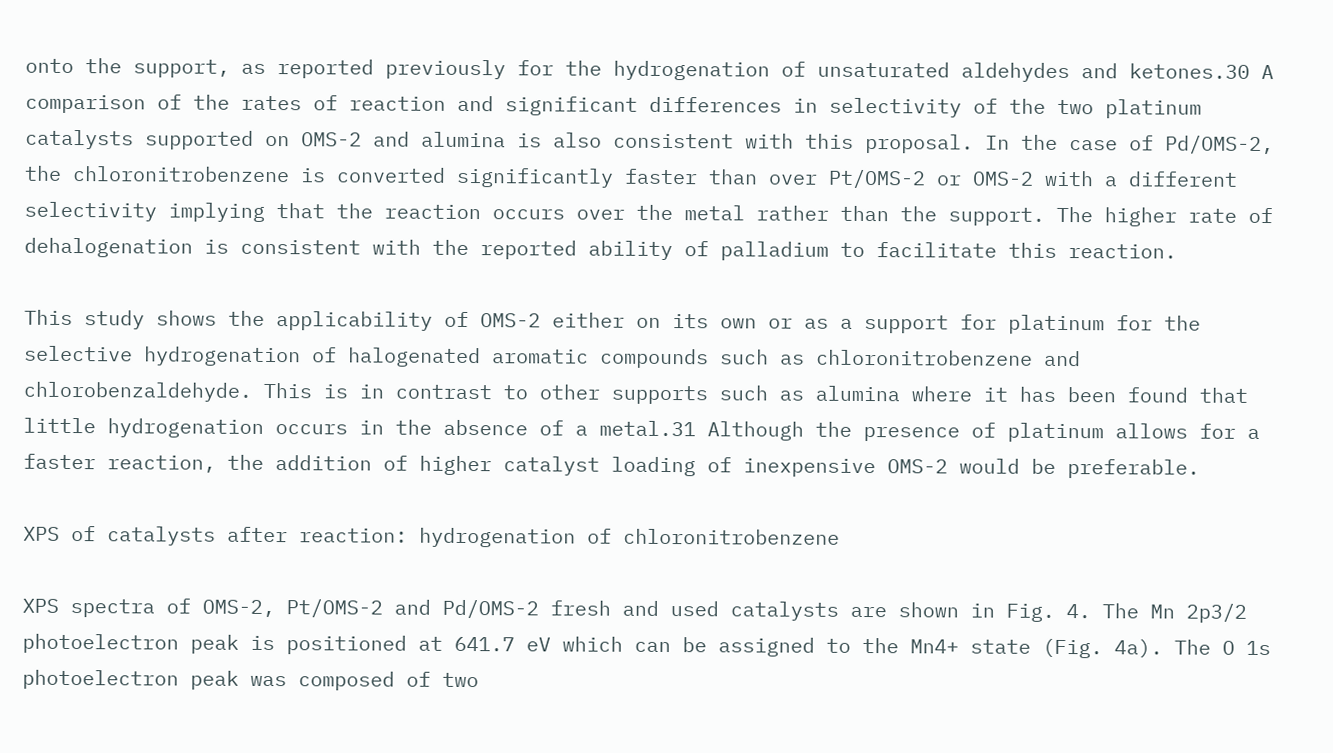onto the support, as reported previously for the hydrogenation of unsaturated aldehydes and ketones.30 A comparison of the rates of reaction and significant differences in selectivity of the two platinum catalysts supported on OMS-2 and alumina is also consistent with this proposal. In the case of Pd/OMS-2, the chloronitrobenzene is converted significantly faster than over Pt/OMS-2 or OMS-2 with a different selectivity implying that the reaction occurs over the metal rather than the support. The higher rate of dehalogenation is consistent with the reported ability of palladium to facilitate this reaction.

This study shows the applicability of OMS-2 either on its own or as a support for platinum for the selective hydrogenation of halogenated aromatic compounds such as chloronitrobenzene and chlorobenzaldehyde. This is in contrast to other supports such as alumina where it has been found that little hydrogenation occurs in the absence of a metal.31 Although the presence of platinum allows for a faster reaction, the addition of higher catalyst loading of inexpensive OMS-2 would be preferable.

XPS of catalysts after reaction: hydrogenation of chloronitrobenzene

XPS spectra of OMS-2, Pt/OMS-2 and Pd/OMS-2 fresh and used catalysts are shown in Fig. 4. The Mn 2p3/2 photoelectron peak is positioned at 641.7 eV which can be assigned to the Mn4+ state (Fig. 4a). The O 1s photoelectron peak was composed of two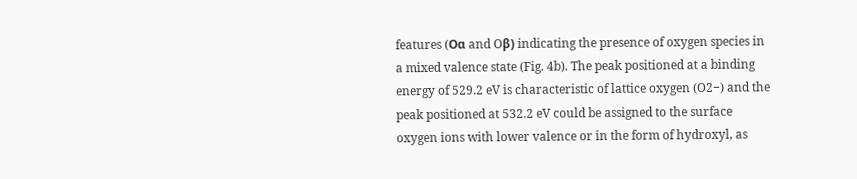features (Oα and Oβ) indicating the presence of oxygen species in a mixed valence state (Fig. 4b). The peak positioned at a binding energy of 529.2 eV is characteristic of lattice oxygen (O2−) and the peak positioned at 532.2 eV could be assigned to the surface oxygen ions with lower valence or in the form of hydroxyl, as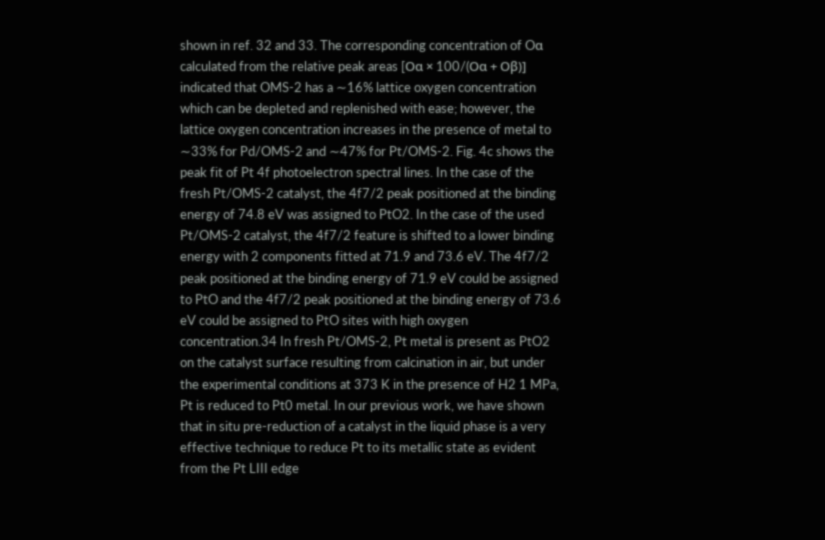shown in ref. 32 and 33. The corresponding concentration of Oα calculated from the relative peak areas [Oα × 100/(Oα + Oβ)] indicated that OMS-2 has a ∼16% lattice oxygen concentration which can be depleted and replenished with ease; however, the lattice oxygen concentration increases in the presence of metal to ∼33% for Pd/OMS-2 and ∼47% for Pt/OMS-2. Fig. 4c shows the peak fit of Pt 4f photoelectron spectral lines. In the case of the fresh Pt/OMS-2 catalyst, the 4f7/2 peak positioned at the binding energy of 74.8 eV was assigned to PtO2. In the case of the used Pt/OMS-2 catalyst, the 4f7/2 feature is shifted to a lower binding energy with 2 components fitted at 71.9 and 73.6 eV. The 4f7/2 peak positioned at the binding energy of 71.9 eV could be assigned to PtO and the 4f7/2 peak positioned at the binding energy of 73.6 eV could be assigned to PtO sites with high oxygen concentration.34 In fresh Pt/OMS-2, Pt metal is present as PtO2 on the catalyst surface resulting from calcination in air, but under the experimental conditions at 373 K in the presence of H2 1 MPa, Pt is reduced to Pt0 metal. In our previous work, we have shown that in situ pre-reduction of a catalyst in the liquid phase is a very effective technique to reduce Pt to its metallic state as evident from the Pt LIII edge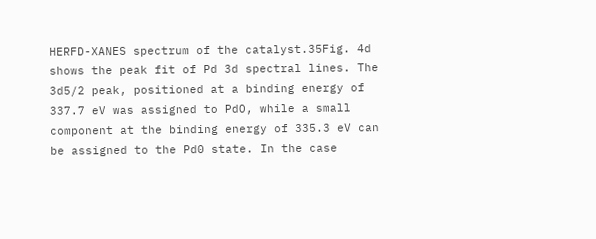HERFD-XANES spectrum of the catalyst.35Fig. 4d shows the peak fit of Pd 3d spectral lines. The 3d5/2 peak, positioned at a binding energy of 337.7 eV was assigned to PdO, while a small component at the binding energy of 335.3 eV can be assigned to the Pd0 state. In the case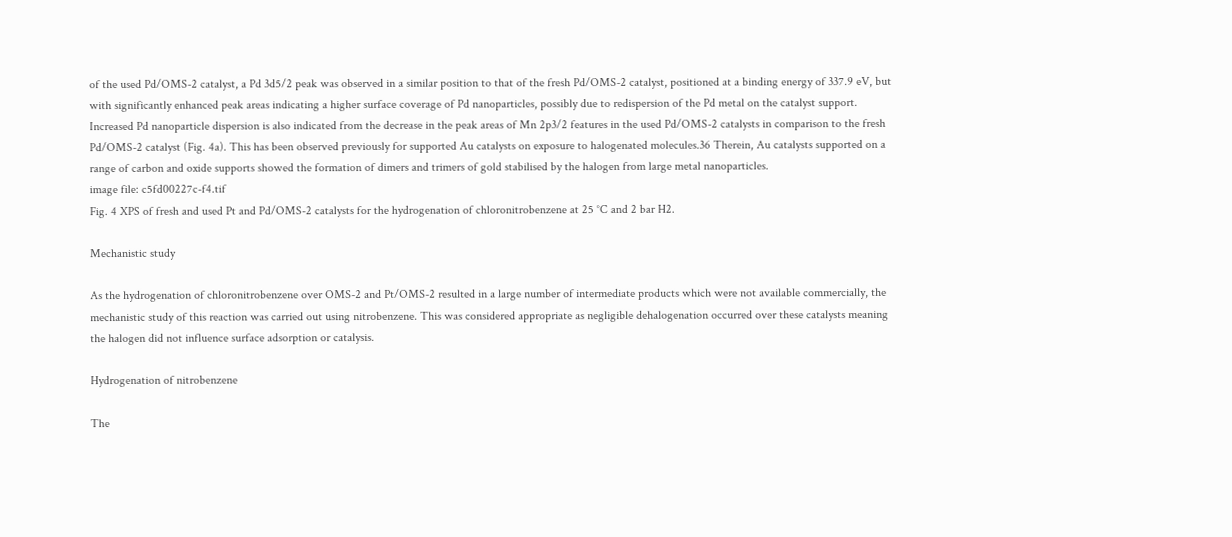of the used Pd/OMS-2 catalyst, a Pd 3d5/2 peak was observed in a similar position to that of the fresh Pd/OMS-2 catalyst, positioned at a binding energy of 337.9 eV, but with significantly enhanced peak areas indicating a higher surface coverage of Pd nanoparticles, possibly due to redispersion of the Pd metal on the catalyst support. Increased Pd nanoparticle dispersion is also indicated from the decrease in the peak areas of Mn 2p3/2 features in the used Pd/OMS-2 catalysts in comparison to the fresh Pd/OMS-2 catalyst (Fig. 4a). This has been observed previously for supported Au catalysts on exposure to halogenated molecules.36 Therein, Au catalysts supported on a range of carbon and oxide supports showed the formation of dimers and trimers of gold stabilised by the halogen from large metal nanoparticles.
image file: c5fd00227c-f4.tif
Fig. 4 XPS of fresh and used Pt and Pd/OMS-2 catalysts for the hydrogenation of chloronitrobenzene at 25 °C and 2 bar H2.

Mechanistic study

As the hydrogenation of chloronitrobenzene over OMS-2 and Pt/OMS-2 resulted in a large number of intermediate products which were not available commercially, the mechanistic study of this reaction was carried out using nitrobenzene. This was considered appropriate as negligible dehalogenation occurred over these catalysts meaning the halogen did not influence surface adsorption or catalysis.

Hydrogenation of nitrobenzene

The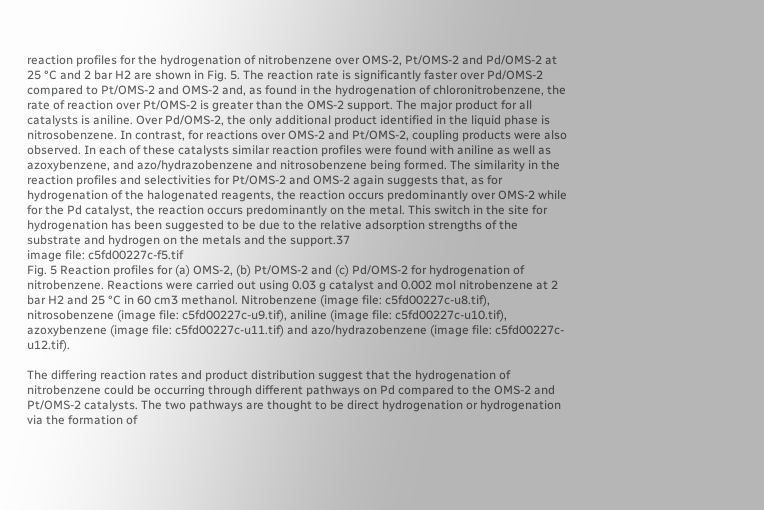reaction profiles for the hydrogenation of nitrobenzene over OMS-2, Pt/OMS-2 and Pd/OMS-2 at 25 °C and 2 bar H2 are shown in Fig. 5. The reaction rate is significantly faster over Pd/OMS-2 compared to Pt/OMS-2 and OMS-2 and, as found in the hydrogenation of chloronitrobenzene, the rate of reaction over Pt/OMS-2 is greater than the OMS-2 support. The major product for all catalysts is aniline. Over Pd/OMS-2, the only additional product identified in the liquid phase is nitrosobenzene. In contrast, for reactions over OMS-2 and Pt/OMS-2, coupling products were also observed. In each of these catalysts similar reaction profiles were found with aniline as well as azoxybenzene, and azo/hydrazobenzene and nitrosobenzene being formed. The similarity in the reaction profiles and selectivities for Pt/OMS-2 and OMS-2 again suggests that, as for hydrogenation of the halogenated reagents, the reaction occurs predominantly over OMS-2 while for the Pd catalyst, the reaction occurs predominantly on the metal. This switch in the site for hydrogenation has been suggested to be due to the relative adsorption strengths of the substrate and hydrogen on the metals and the support.37
image file: c5fd00227c-f5.tif
Fig. 5 Reaction profiles for (a) OMS-2, (b) Pt/OMS-2 and (c) Pd/OMS-2 for hydrogenation of nitrobenzene. Reactions were carried out using 0.03 g catalyst and 0.002 mol nitrobenzene at 2 bar H2 and 25 °C in 60 cm3 methanol. Nitrobenzene (image file: c5fd00227c-u8.tif), nitrosobenzene (image file: c5fd00227c-u9.tif), aniline (image file: c5fd00227c-u10.tif), azoxybenzene (image file: c5fd00227c-u11.tif) and azo/hydrazobenzene (image file: c5fd00227c-u12.tif).

The differing reaction rates and product distribution suggest that the hydrogenation of nitrobenzene could be occurring through different pathways on Pd compared to the OMS-2 and Pt/OMS-2 catalysts. The two pathways are thought to be direct hydrogenation or hydrogenation via the formation of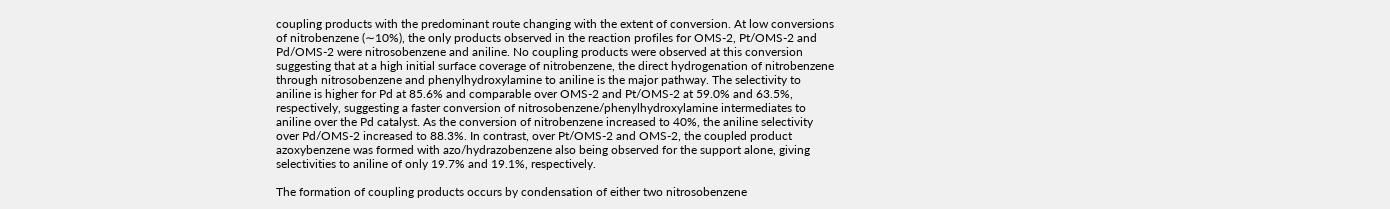coupling products with the predominant route changing with the extent of conversion. At low conversions of nitrobenzene (∼10%), the only products observed in the reaction profiles for OMS-2, Pt/OMS-2 and Pd/OMS-2 were nitrosobenzene and aniline. No coupling products were observed at this conversion suggesting that at a high initial surface coverage of nitrobenzene, the direct hydrogenation of nitrobenzene through nitrosobenzene and phenylhydroxylamine to aniline is the major pathway. The selectivity to aniline is higher for Pd at 85.6% and comparable over OMS-2 and Pt/OMS-2 at 59.0% and 63.5%, respectively, suggesting a faster conversion of nitrosobenzene/phenylhydroxylamine intermediates to aniline over the Pd catalyst. As the conversion of nitrobenzene increased to 40%, the aniline selectivity over Pd/OMS-2 increased to 88.3%. In contrast, over Pt/OMS-2 and OMS-2, the coupled product azoxybenzene was formed with azo/hydrazobenzene also being observed for the support alone, giving selectivities to aniline of only 19.7% and 19.1%, respectively.

The formation of coupling products occurs by condensation of either two nitrosobenzene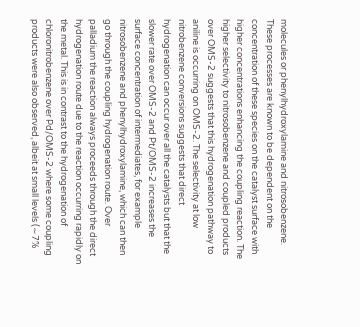molecules or phenylhydroxylamine and nitrosobenzene. These processes are known to be dependent on the concentration of these species on the catalyst surface with higher concentrations enhancing the coupling reaction. The higher selectivity to nitrosobenzene and coupled products over OMS-2 suggests that this hydrogenation pathway to aniline is occurring on OMS-2. The selectivity at low nitrobenzene conversions suggests that direct hydrogenation can occur over all the catalysts but that the slower rate over OMS-2 and Pt/OMS-2 increases the surface concentration of intermediates, for example nitrosobenzene and phenylhydroxylamine, which can then go through the coupling hydrogenation route. Over palladium the reaction always proceeds through the direct hydrogenation route due to the reaction occurring rapidly on the metal. This is in contrast to the hydrogenation of chloronitrobenzene over Pd/OMS-2 where some coupling products were also observed, albeit at small levels (∼7%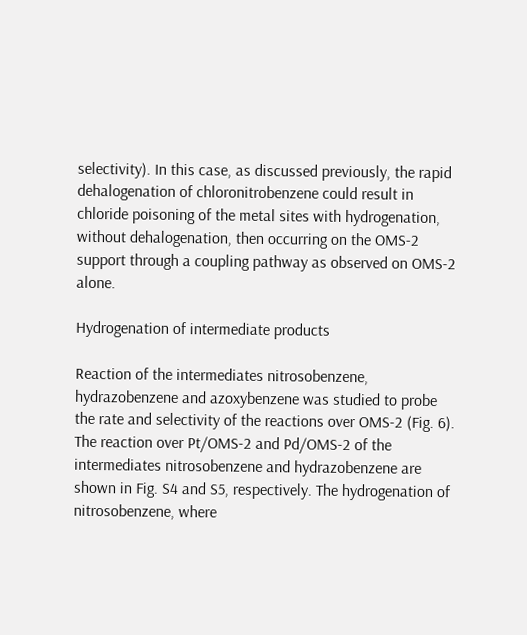selectivity). In this case, as discussed previously, the rapid dehalogenation of chloronitrobenzene could result in chloride poisoning of the metal sites with hydrogenation, without dehalogenation, then occurring on the OMS-2 support through a coupling pathway as observed on OMS-2 alone.

Hydrogenation of intermediate products

Reaction of the intermediates nitrosobenzene, hydrazobenzene and azoxybenzene was studied to probe the rate and selectivity of the reactions over OMS-2 (Fig. 6). The reaction over Pt/OMS-2 and Pd/OMS-2 of the intermediates nitrosobenzene and hydrazobenzene are shown in Fig. S4 and S5, respectively. The hydrogenation of nitrosobenzene, where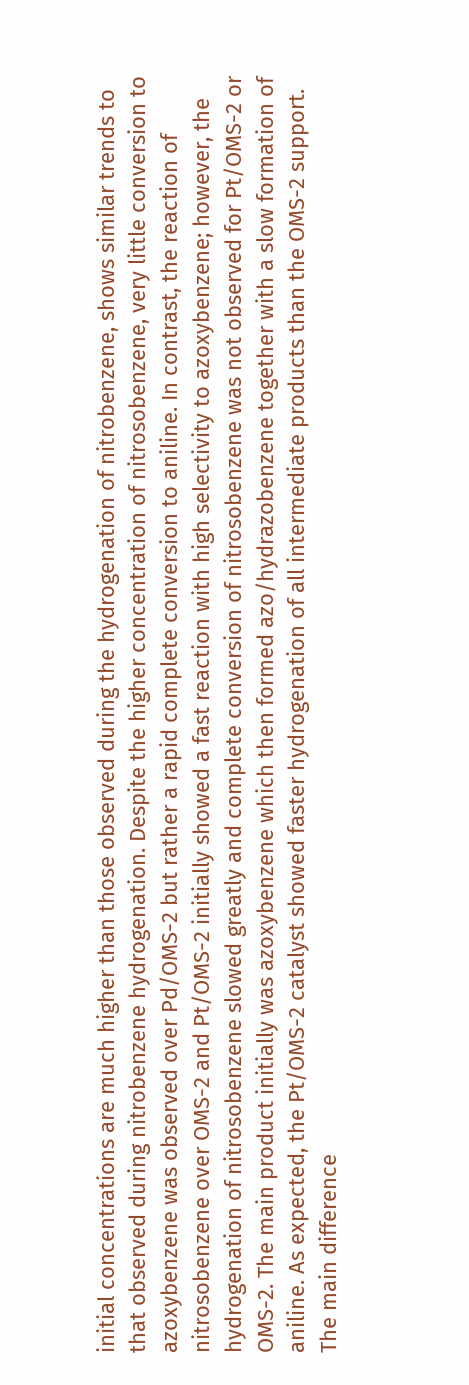initial concentrations are much higher than those observed during the hydrogenation of nitrobenzene, shows similar trends to that observed during nitrobenzene hydrogenation. Despite the higher concentration of nitrosobenzene, very little conversion to azoxybenzene was observed over Pd/OMS-2 but rather a rapid complete conversion to aniline. In contrast, the reaction of nitrosobenzene over OMS-2 and Pt/OMS-2 initially showed a fast reaction with high selectivity to azoxybenzene; however, the hydrogenation of nitrosobenzene slowed greatly and complete conversion of nitrosobenzene was not observed for Pt/OMS-2 or OMS-2. The main product initially was azoxybenzene which then formed azo/hydrazobenzene together with a slow formation of aniline. As expected, the Pt/OMS-2 catalyst showed faster hydrogenation of all intermediate products than the OMS-2 support. The main difference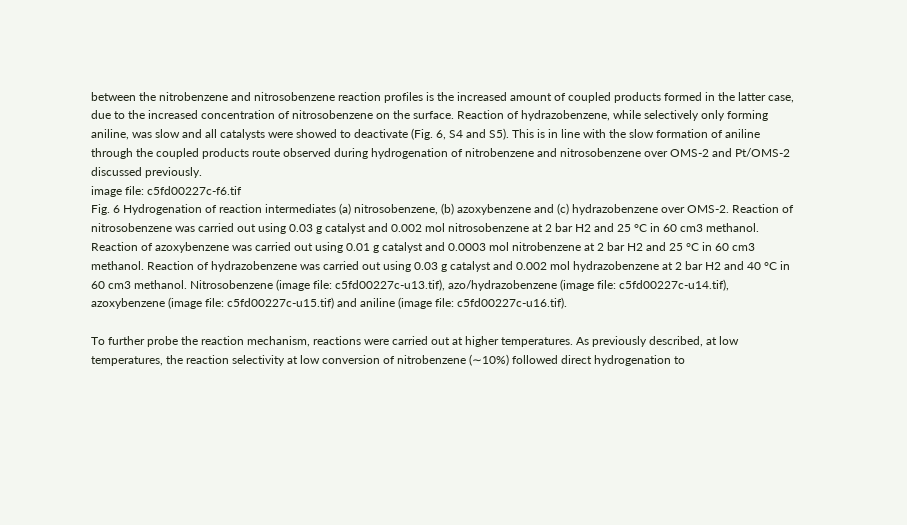between the nitrobenzene and nitrosobenzene reaction profiles is the increased amount of coupled products formed in the latter case, due to the increased concentration of nitrosobenzene on the surface. Reaction of hydrazobenzene, while selectively only forming aniline, was slow and all catalysts were showed to deactivate (Fig. 6, S4 and S5). This is in line with the slow formation of aniline through the coupled products route observed during hydrogenation of nitrobenzene and nitrosobenzene over OMS-2 and Pt/OMS-2 discussed previously.
image file: c5fd00227c-f6.tif
Fig. 6 Hydrogenation of reaction intermediates (a) nitrosobenzene, (b) azoxybenzene and (c) hydrazobenzene over OMS-2. Reaction of nitrosobenzene was carried out using 0.03 g catalyst and 0.002 mol nitrosobenzene at 2 bar H2 and 25 °C in 60 cm3 methanol. Reaction of azoxybenzene was carried out using 0.01 g catalyst and 0.0003 mol nitrobenzene at 2 bar H2 and 25 °C in 60 cm3 methanol. Reaction of hydrazobenzene was carried out using 0.03 g catalyst and 0.002 mol hydrazobenzene at 2 bar H2 and 40 °C in 60 cm3 methanol. Nitrosobenzene (image file: c5fd00227c-u13.tif), azo/hydrazobenzene (image file: c5fd00227c-u14.tif), azoxybenzene (image file: c5fd00227c-u15.tif) and aniline (image file: c5fd00227c-u16.tif).

To further probe the reaction mechanism, reactions were carried out at higher temperatures. As previously described, at low temperatures, the reaction selectivity at low conversion of nitrobenzene (∼10%) followed direct hydrogenation to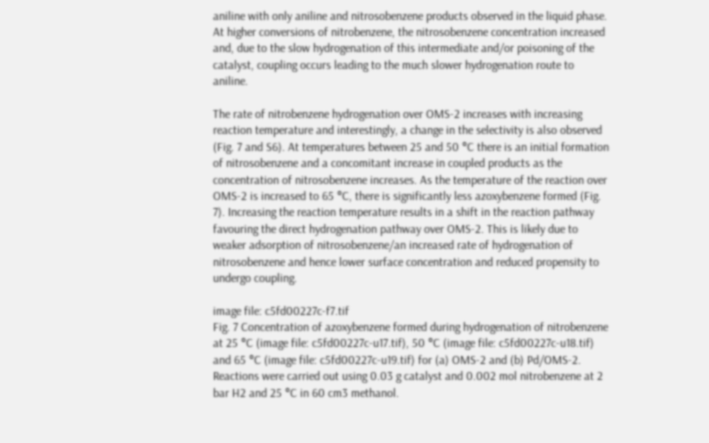aniline with only aniline and nitrosobenzene products observed in the liquid phase. At higher conversions of nitrobenzene, the nitrosobenzene concentration increased and, due to the slow hydrogenation of this intermediate and/or poisoning of the catalyst, coupling occurs leading to the much slower hydrogenation route to aniline.

The rate of nitrobenzene hydrogenation over OMS-2 increases with increasing reaction temperature and interestingly, a change in the selectivity is also observed (Fig. 7 and S6). At temperatures between 25 and 50 °C there is an initial formation of nitrosobenzene and a concomitant increase in coupled products as the concentration of nitrosobenzene increases. As the temperature of the reaction over OMS-2 is increased to 65 °C, there is significantly less azoxybenzene formed (Fig. 7). Increasing the reaction temperature results in a shift in the reaction pathway favouring the direct hydrogenation pathway over OMS-2. This is likely due to weaker adsorption of nitrosobenzene/an increased rate of hydrogenation of nitrosobenzene and hence lower surface concentration and reduced propensity to undergo coupling.

image file: c5fd00227c-f7.tif
Fig. 7 Concentration of azoxybenzene formed during hydrogenation of nitrobenzene at 25 °C (image file: c5fd00227c-u17.tif), 50 °C (image file: c5fd00227c-u18.tif) and 65 °C (image file: c5fd00227c-u19.tif) for (a) OMS-2 and (b) Pd/OMS-2. Reactions were carried out using 0.03 g catalyst and 0.002 mol nitrobenzene at 2 bar H2 and 25 °C in 60 cm3 methanol.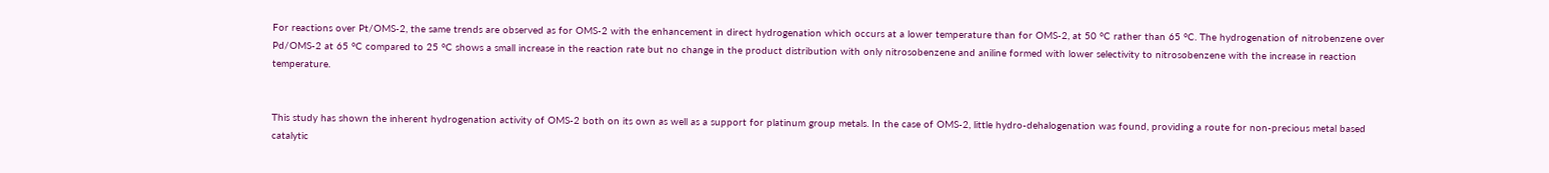For reactions over Pt/OMS-2, the same trends are observed as for OMS-2 with the enhancement in direct hydrogenation which occurs at a lower temperature than for OMS-2, at 50 °C rather than 65 °C. The hydrogenation of nitrobenzene over Pd/OMS-2 at 65 °C compared to 25 °C shows a small increase in the reaction rate but no change in the product distribution with only nitrosobenzene and aniline formed with lower selectivity to nitrosobenzene with the increase in reaction temperature.


This study has shown the inherent hydrogenation activity of OMS-2 both on its own as well as a support for platinum group metals. In the case of OMS-2, little hydro-dehalogenation was found, providing a route for non-precious metal based catalytic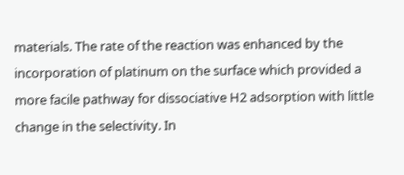materials. The rate of the reaction was enhanced by the incorporation of platinum on the surface which provided a more facile pathway for dissociative H2 adsorption with little change in the selectivity. In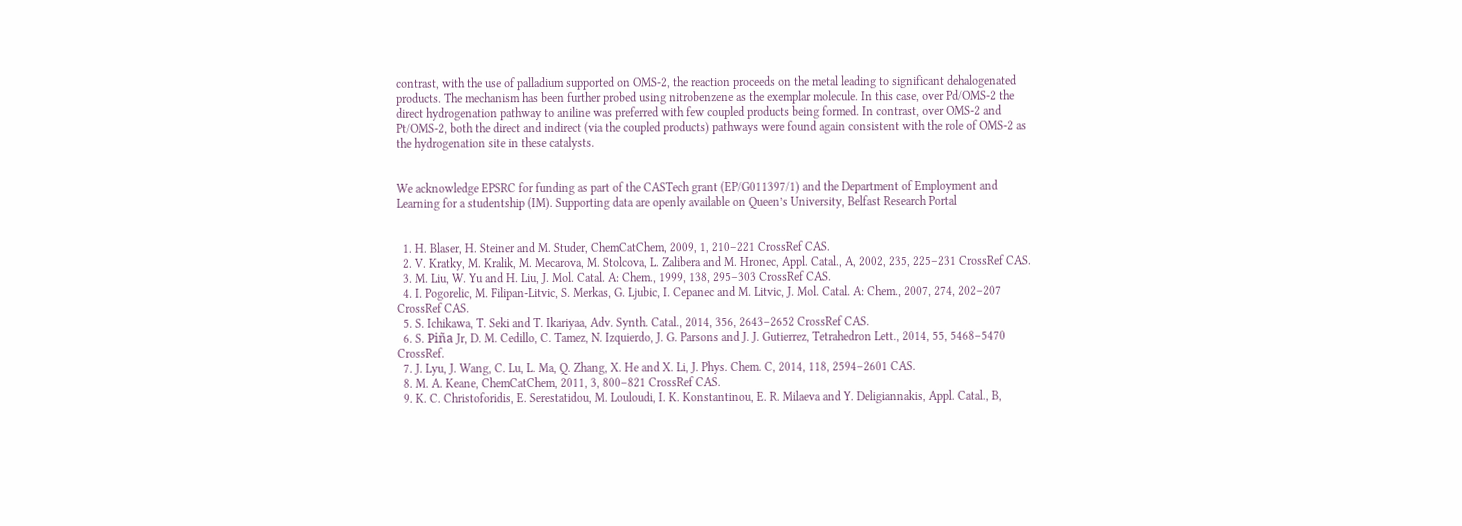contrast, with the use of palladium supported on OMS-2, the reaction proceeds on the metal leading to significant dehalogenated products. The mechanism has been further probed using nitrobenzene as the exemplar molecule. In this case, over Pd/OMS-2 the direct hydrogenation pathway to aniline was preferred with few coupled products being formed. In contrast, over OMS-2 and Pt/OMS-2, both the direct and indirect (via the coupled products) pathways were found again consistent with the role of OMS-2 as the hydrogenation site in these catalysts.


We acknowledge EPSRC for funding as part of the CASTech grant (EP/G011397/1) and the Department of Employment and Learning for a studentship (IM). Supporting data are openly available on Queen’s University, Belfast Research Portal


  1. H. Blaser, H. Steiner and M. Studer, ChemCatChem, 2009, 1, 210–221 CrossRef CAS.
  2. V. Kratky, M. Kralik, M. Mecarova, M. Stolcova, L. Zalibera and M. Hronec, Appl. Catal., A, 2002, 235, 225–231 CrossRef CAS.
  3. M. Liu, W. Yu and H. Liu, J. Mol. Catal. A: Chem., 1999, 138, 295–303 CrossRef CAS.
  4. I. Pogorelic, M. Filipan-Litvic, S. Merkas, G. Ljubic, I. Cepanec and M. Litvic, J. Mol. Catal. A: Chem., 2007, 274, 202–207 CrossRef CAS.
  5. S. Ichikawa, T. Seki and T. Ikariyaa, Adv. Synth. Catal., 2014, 356, 2643–2652 CrossRef CAS.
  6. S. Piña Jr, D. M. Cedillo, C. Tamez, N. Izquierdo, J. G. Parsons and J. J. Gutierrez, Tetrahedron Lett., 2014, 55, 5468–5470 CrossRef.
  7. J. Lyu, J. Wang, C. Lu, L. Ma, Q. Zhang, X. He and X. Li, J. Phys. Chem. C, 2014, 118, 2594–2601 CAS.
  8. M. A. Keane, ChemCatChem, 2011, 3, 800–821 CrossRef CAS.
  9. K. C. Christoforidis, E. Serestatidou, M. Louloudi, I. K. Konstantinou, E. R. Milaeva and Y. Deligiannakis, Appl. Catal., B,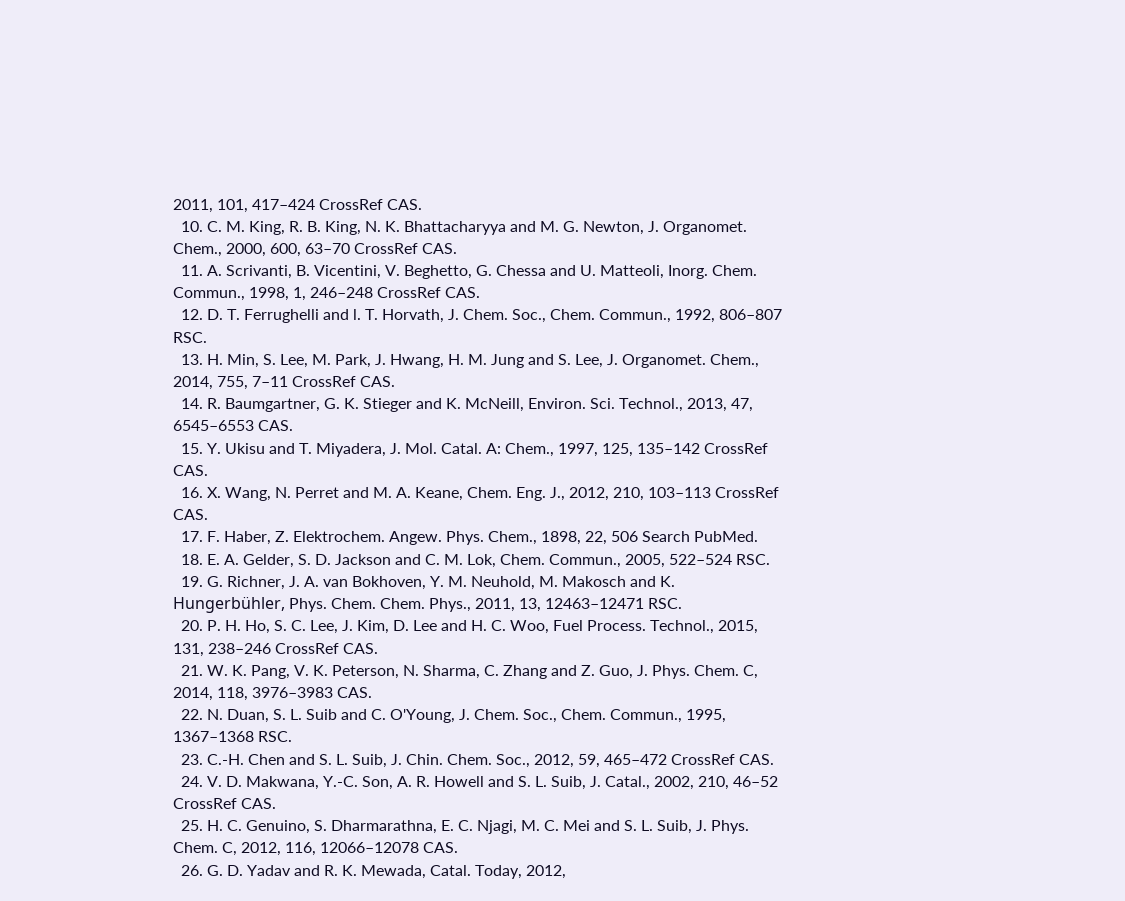2011, 101, 417–424 CrossRef CAS.
  10. C. M. King, R. B. King, N. K. Bhattacharyya and M. G. Newton, J. Organomet. Chem., 2000, 600, 63–70 CrossRef CAS.
  11. A. Scrivanti, B. Vicentini, V. Beghetto, G. Chessa and U. Matteoli, Inorg. Chem. Commun., 1998, 1, 246–248 CrossRef CAS.
  12. D. T. Ferrughelli and l. T. Horvath, J. Chem. Soc., Chem. Commun., 1992, 806–807 RSC.
  13. H. Min, S. Lee, M. Park, J. Hwang, H. M. Jung and S. Lee, J. Organomet. Chem., 2014, 755, 7–11 CrossRef CAS.
  14. R. Baumgartner, G. K. Stieger and K. McNeill, Environ. Sci. Technol., 2013, 47, 6545–6553 CAS.
  15. Y. Ukisu and T. Miyadera, J. Mol. Catal. A: Chem., 1997, 125, 135–142 CrossRef CAS.
  16. X. Wang, N. Perret and M. A. Keane, Chem. Eng. J., 2012, 210, 103–113 CrossRef CAS.
  17. F. Haber, Z. Elektrochem. Angew. Phys. Chem., 1898, 22, 506 Search PubMed.
  18. E. A. Gelder, S. D. Jackson and C. M. Lok, Chem. Commun., 2005, 522–524 RSC.
  19. G. Richner, J. A. van Bokhoven, Y. M. Neuhold, M. Makosch and K. Hungerbühler, Phys. Chem. Chem. Phys., 2011, 13, 12463–12471 RSC.
  20. P. H. Ho, S. C. Lee, J. Kim, D. Lee and H. C. Woo, Fuel Process. Technol., 2015, 131, 238–246 CrossRef CAS.
  21. W. K. Pang, V. K. Peterson, N. Sharma, C. Zhang and Z. Guo, J. Phys. Chem. C, 2014, 118, 3976–3983 CAS.
  22. N. Duan, S. L. Suib and C. O'Young, J. Chem. Soc., Chem. Commun., 1995, 1367–1368 RSC.
  23. C.-H. Chen and S. L. Suib, J. Chin. Chem. Soc., 2012, 59, 465–472 CrossRef CAS.
  24. V. D. Makwana, Y.-C. Son, A. R. Howell and S. L. Suib, J. Catal., 2002, 210, 46–52 CrossRef CAS.
  25. H. C. Genuino, S. Dharmarathna, E. C. Njagi, M. C. Mei and S. L. Suib, J. Phys. Chem. C, 2012, 116, 12066–12078 CAS.
  26. G. D. Yadav and R. K. Mewada, Catal. Today, 2012,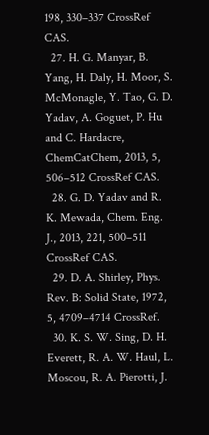198, 330–337 CrossRef CAS.
  27. H. G. Manyar, B. Yang, H. Daly, H. Moor, S. McMonagle, Y. Tao, G. D. Yadav, A. Goguet, P. Hu and C. Hardacre, ChemCatChem, 2013, 5, 506–512 CrossRef CAS.
  28. G. D. Yadav and R. K. Mewada, Chem. Eng. J., 2013, 221, 500–511 CrossRef CAS.
  29. D. A. Shirley, Phys. Rev. B: Solid State, 1972, 5, 4709–4714 CrossRef.
  30. K. S. W. Sing, D. H. Everett, R. A. W. Haul, L. Moscou, R. A. Pierotti, J.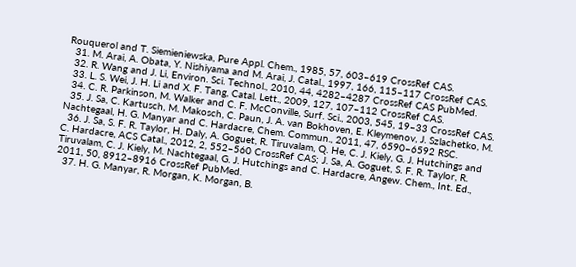Rouquerol and T. Siemieniewska, Pure Appl. Chem., 1985, 57, 603–619 CrossRef CAS.
  31. M. Arai, A. Obata, Y. Nishiyama and M. Arai, J. Catal., 1997, 166, 115–117 CrossRef CAS.
  32. R. Wang and J. Li, Environ. Sci. Technol., 2010, 44, 4282–4287 CrossRef CAS PubMed.
  33. L. S. Wei, J. H. Li and X. F. Tang, Catal. Lett., 2009, 127, 107–112 CrossRef CAS.
  34. C. R. Parkinson, M. Walker and C. F. McConville, Surf. Sci., 2003, 545, 19–33 CrossRef CAS.
  35. J. Sa, C. Kartusch, M. Makosch, C. Paun, J. A. van Bokhoven, E. Kleymenov, J. Szlachetko, M. Nachtegaal, H. G. Manyar and C. Hardacre, Chem. Commun., 2011, 47, 6590–6592 RSC.
  36. J. Sa, S. F. R. Taylor, H. Daly, A. Goguet, R. Tiruvalam, Q. He, C. J. Kiely, G. J. Hutchings and C. Hardacre, ACS Catal., 2012, 2, 552–560 CrossRef CAS; J. Sa, A. Goguet, S. F. R. Taylor, R. Tiruvalam, C. J. Kiely, M. Nachtegaal, G. J. Hutchings and C. Hardacre, Angew. Chem., Int. Ed., 2011, 50, 8912–8916 CrossRef PubMed.
  37. H. G. Manyar, R. Morgan, K. Morgan, B.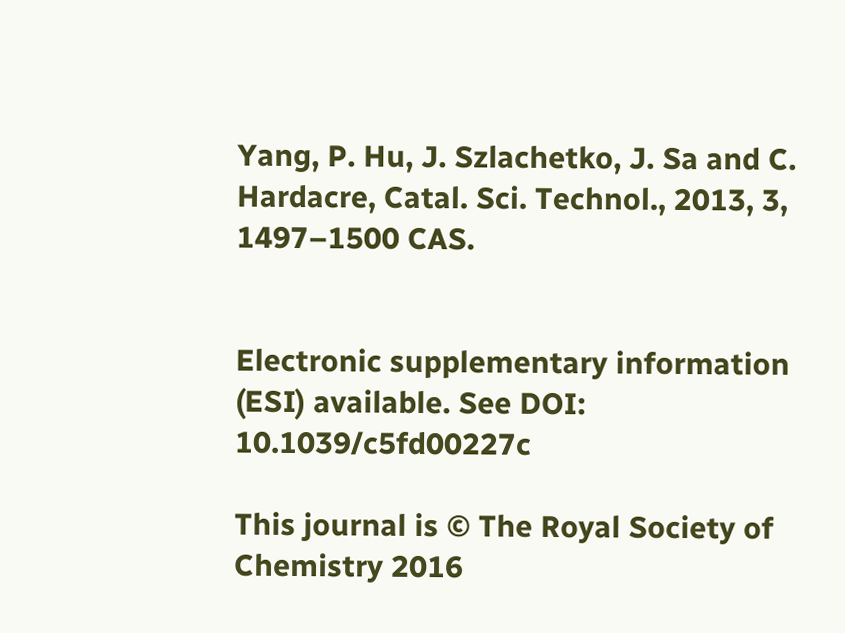Yang, P. Hu, J. Szlachetko, J. Sa and C. Hardacre, Catal. Sci. Technol., 2013, 3, 1497–1500 CAS.


Electronic supplementary information (ESI) available. See DOI: 10.1039/c5fd00227c

This journal is © The Royal Society of Chemistry 2016